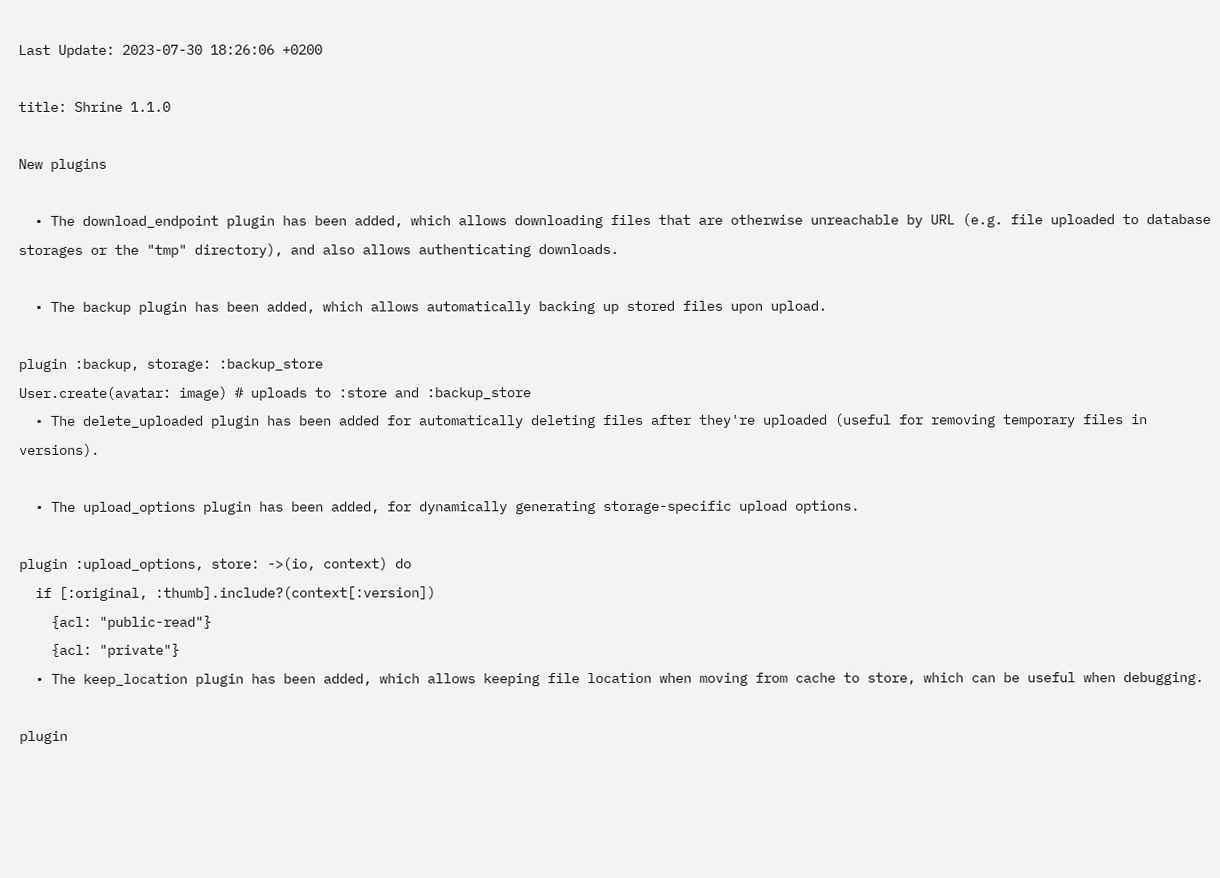Last Update: 2023-07-30 18:26:06 +0200

title: Shrine 1.1.0

New plugins

  • The download_endpoint plugin has been added, which allows downloading files that are otherwise unreachable by URL (e.g. file uploaded to database storages or the "tmp" directory), and also allows authenticating downloads.

  • The backup plugin has been added, which allows automatically backing up stored files upon upload.

plugin :backup, storage: :backup_store
User.create(avatar: image) # uploads to :store and :backup_store
  • The delete_uploaded plugin has been added for automatically deleting files after they're uploaded (useful for removing temporary files in versions).

  • The upload_options plugin has been added, for dynamically generating storage-specific upload options.

plugin :upload_options, store: ->(io, context) do
  if [:original, :thumb].include?(context[:version])
    {acl: "public-read"}
    {acl: "private"}
  • The keep_location plugin has been added, which allows keeping file location when moving from cache to store, which can be useful when debugging.

plugin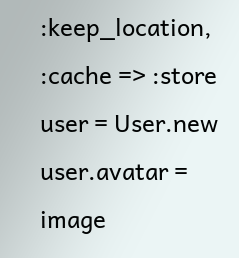:keep_location, :cache => :store
user = User.new
user.avatar = image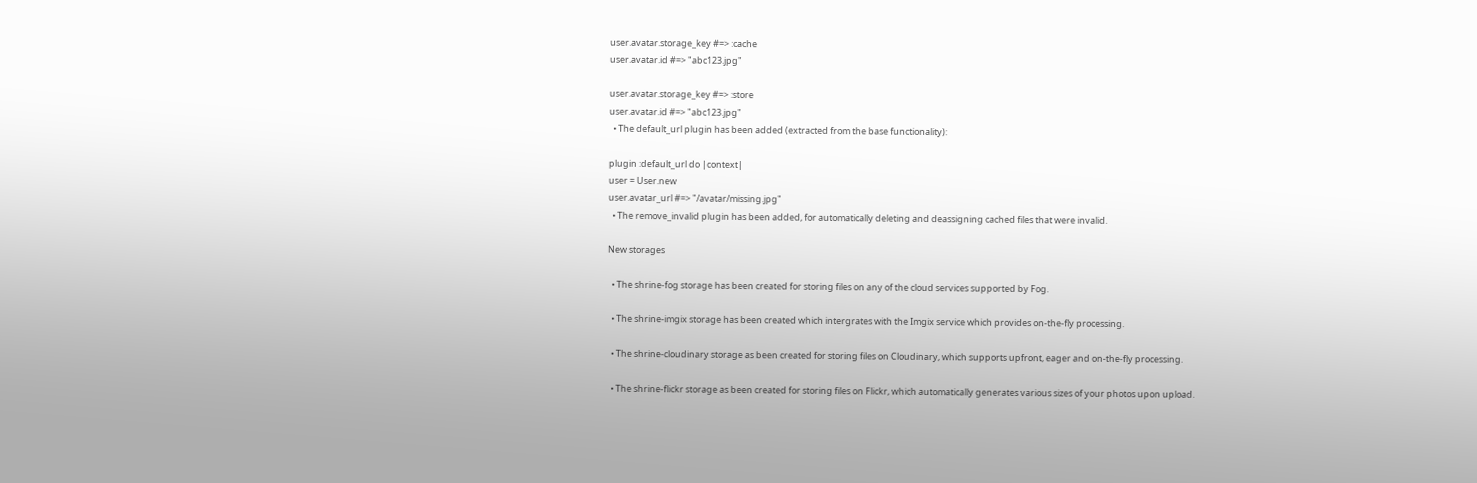user.avatar.storage_key #=> :cache
user.avatar.id #=> "abc123.jpg"

user.avatar.storage_key #=> :store
user.avatar.id #=> "abc123.jpg"
  • The default_url plugin has been added (extracted from the base functionality):

plugin :default_url do |context|
user = User.new
user.avatar_url #=> "/avatar/missing.jpg"
  • The remove_invalid plugin has been added, for automatically deleting and deassigning cached files that were invalid.

New storages

  • The shrine-fog storage has been created for storing files on any of the cloud services supported by Fog.

  • The shrine-imgix storage has been created which intergrates with the Imgix service which provides on-the-fly processing.

  • The shrine-cloudinary storage as been created for storing files on Cloudinary, which supports upfront, eager and on-the-fly processing.

  • The shrine-flickr storage as been created for storing files on Flickr, which automatically generates various sizes of your photos upon upload.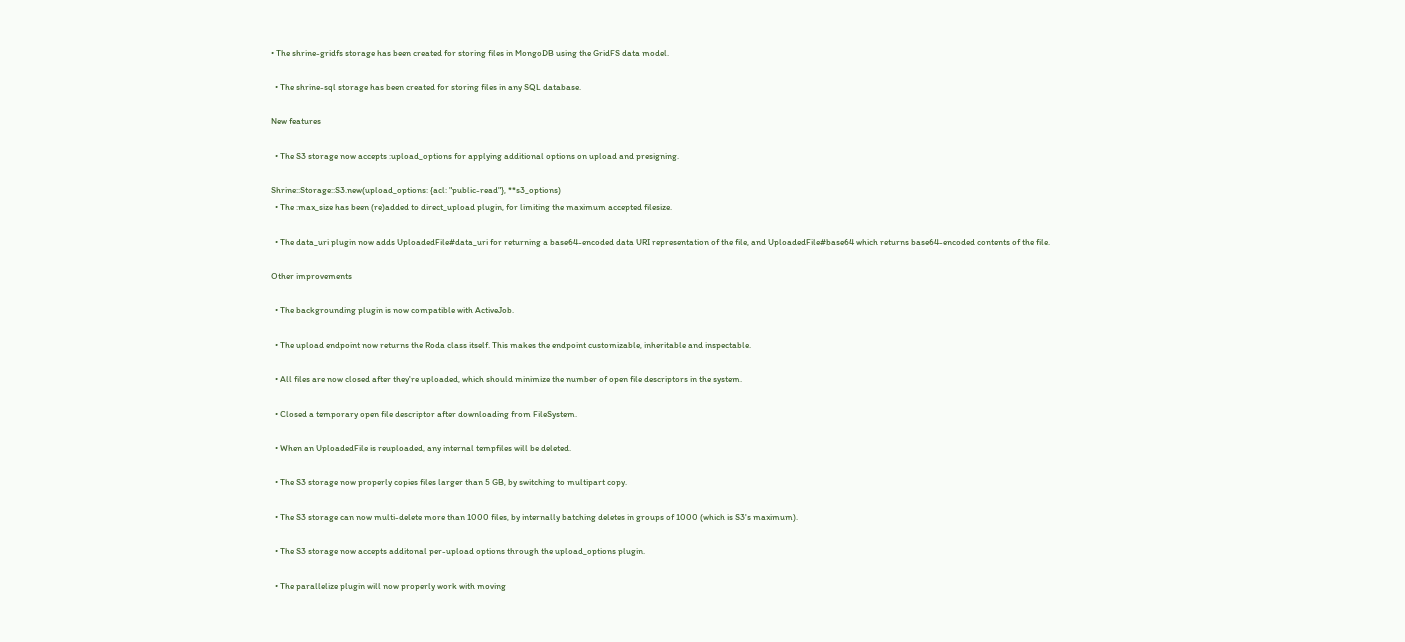• The shrine-gridfs storage has been created for storing files in MongoDB using the GridFS data model.

  • The shrine-sql storage has been created for storing files in any SQL database.

New features

  • The S3 storage now accepts :upload_options for applying additional options on upload and presigning.

Shrine::Storage::S3.new(upload_options: {acl: "public-read"}, **s3_options)
  • The :max_size has been (re)added to direct_upload plugin, for limiting the maximum accepted filesize.

  • The data_uri plugin now adds UploadedFile#data_uri for returning a base64-encoded data URI representation of the file, and UploadedFile#base64 which returns base64-encoded contents of the file.

Other improvements

  • The backgrounding plugin is now compatible with ActiveJob.

  • The upload endpoint now returns the Roda class itself. This makes the endpoint customizable, inheritable and inspectable.

  • All files are now closed after they're uploaded, which should minimize the number of open file descriptors in the system.

  • Closed a temporary open file descriptor after downloading from FileSystem.

  • When an UploadedFile is reuploaded, any internal tempfiles will be deleted.

  • The S3 storage now properly copies files larger than 5 GB, by switching to multipart copy.

  • The S3 storage can now multi-delete more than 1000 files, by internally batching deletes in groups of 1000 (which is S3's maximum).

  • The S3 storage now accepts additonal per-upload options through the upload_options plugin.

  • The parallelize plugin will now properly work with moving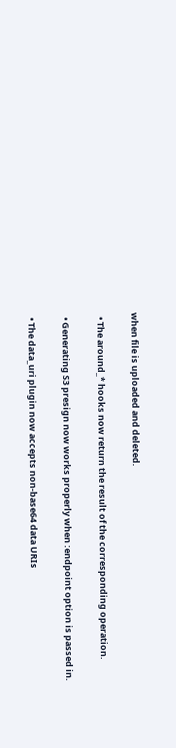when file is uploaded and deleted.

  • The around_* hooks now return the result of the corresponding operation.

  • Generating S3 presign now works properly when :endpoint option is passed in.

  • The data_uri plugin now accepts non-base64 data URIs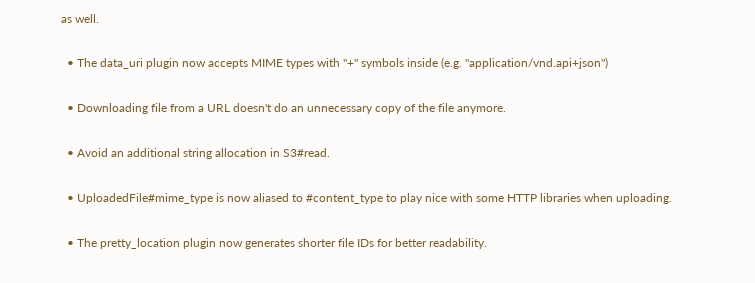as well.

  • The data_uri plugin now accepts MIME types with "+" symbols inside (e.g. "application/vnd.api+json")

  • Downloading file from a URL doesn't do an unnecessary copy of the file anymore.

  • Avoid an additional string allocation in S3#read.

  • UploadedFile#mime_type is now aliased to #content_type to play nice with some HTTP libraries when uploading.

  • The pretty_location plugin now generates shorter file IDs for better readability.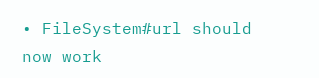• FileSystem#url should now work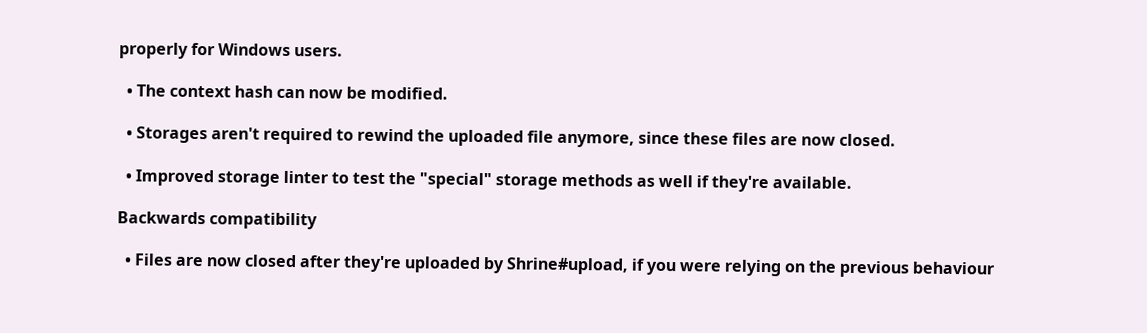properly for Windows users.

  • The context hash can now be modified.

  • Storages aren't required to rewind the uploaded file anymore, since these files are now closed.

  • Improved storage linter to test the "special" storage methods as well if they're available.

Backwards compatibility

  • Files are now closed after they're uploaded by Shrine#upload, if you were relying on the previous behaviour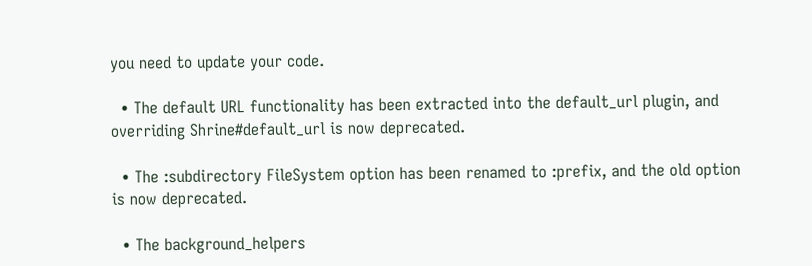you need to update your code.

  • The default URL functionality has been extracted into the default_url plugin, and overriding Shrine#default_url is now deprecated.

  • The :subdirectory FileSystem option has been renamed to :prefix, and the old option is now deprecated.

  • The background_helpers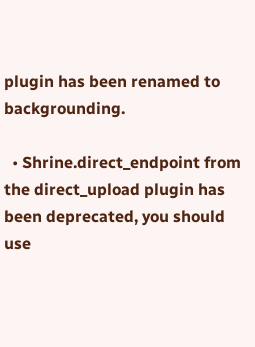plugin has been renamed to backgrounding.

  • Shrine.direct_endpoint from the direct_upload plugin has been deprecated, you should use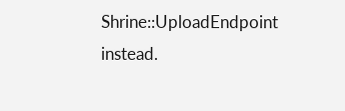Shrine::UploadEndpoint instead.